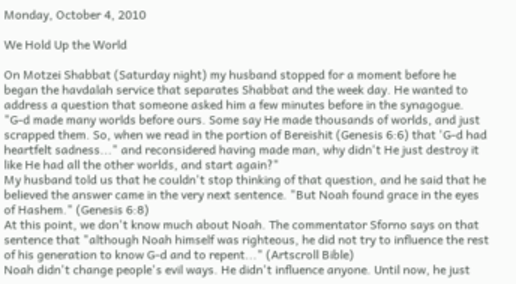Monday, October 4, 2010

We Hold Up the World

On Motzei Shabbat (Saturday night) my husband stopped for a moment before he began the havdalah service that separates Shabbat and the week day. He wanted to address a question that someone asked him a few minutes before in the synagogue.
"G-d made many worlds before ours. Some say He made thousands of worlds, and just scrapped them. So, when we read in the portion of Bereishit (Genesis 6:6) that 'G-d had heartfelt sadness..." and reconsidered having made man, why didn't He just destroy it like He had all the other worlds, and start again?"
My husband told us that he couldn't stop thinking of that question, and he said that he believed the answer came in the very next sentence. "But Noah found grace in the eyes of Hashem." (Genesis 6:8)
At this point, we don't know much about Noah. The commentator Sforno says on that sentence that "although Noah himself was righteous, he did not try to influence the rest of his generation to know G-d and to repent..." (Artscroll Bible)
Noah didn't change people's evil ways. He didn't influence anyone. Until now, he just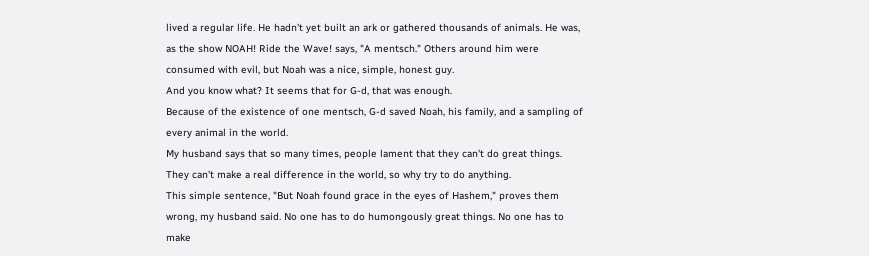lived a regular life. He hadn't yet built an ark or gathered thousands of animals. He was, as the show NOAH! Ride the Wave! says, "A mentsch." Others around him were consumed with evil, but Noah was a nice, simple, honest guy.
And you know what? It seems that for G-d, that was enough.
Because of the existence of one mentsch, G-d saved Noah, his family, and a sampling of every animal in the world.
My husband says that so many times, people lament that they can't do great things. They can't make a real difference in the world, so why try to do anything.
This simple sentence, "But Noah found grace in the eyes of Hashem," proves them wrong, my husband said. No one has to do humongously great things. No one has to make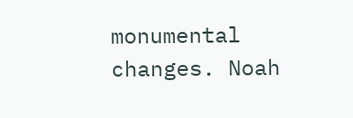monumental changes. Noah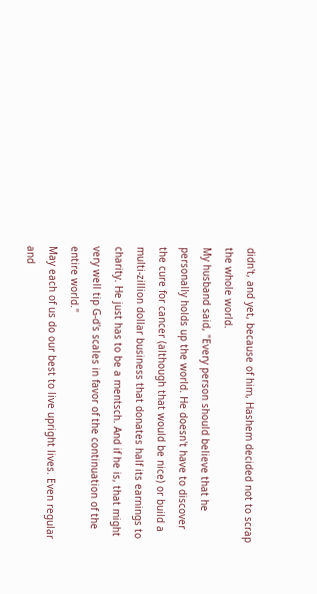didn't, and yet, because of him, Hashem decided not to scrap the whole world.
My husband said, "Every person should believe that he personally holds up the world. He doesn't have to discover the cure for cancer (although that would be nice) or build a multi-zillion dollar business that donates half its earnings to charity. He just has to be a mentsch. And if he is, that might very well tip G-d's scales in favor of the continuation of the entire world."
May each of us do our best to live upright lives. Even regular and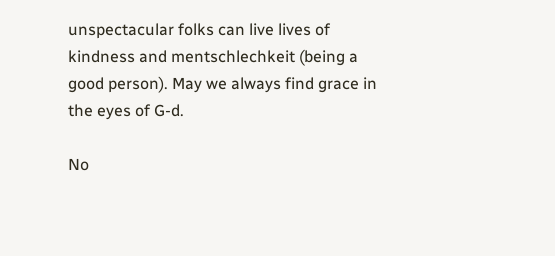unspectacular folks can live lives of kindness and mentschlechkeit (being a good person). May we always find grace in the eyes of G-d.

No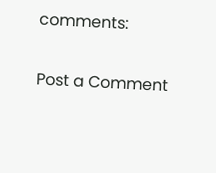comments:

Post a Comment